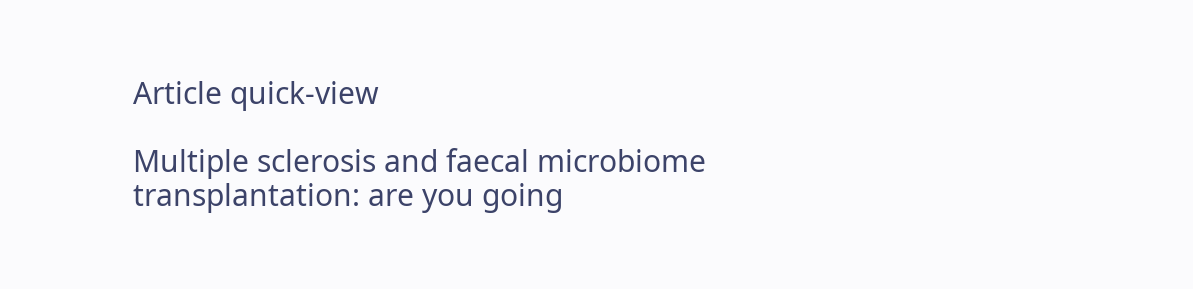Article quick-view

Multiple sclerosis and faecal microbiome transplantation: are you going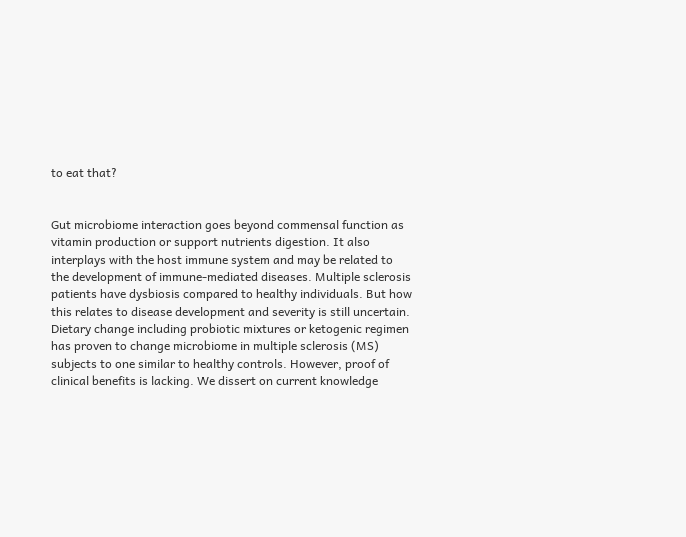to eat that?


Gut microbiome interaction goes beyond commensal function as vitamin production or support nutrients digestion. It also interplays with the host immune system and may be related to the development of immune-mediated diseases. Multiple sclerosis patients have dysbiosis compared to healthy individuals. But how this relates to disease development and severity is still uncertain. Dietary change including probiotic mixtures or ketogenic regimen has proven to change microbiome in multiple sclerosis (MS) subjects to one similar to healthy controls. However, proof of clinical benefits is lacking. We dissert on current knowledge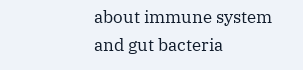about immune system and gut bacteria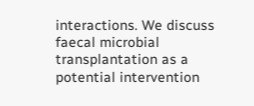interactions. We discuss faecal microbial transplantation as a potential intervention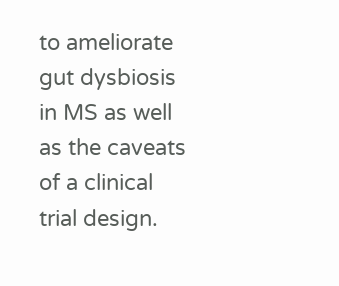to ameliorate gut dysbiosis in MS as well as the caveats of a clinical trial design.